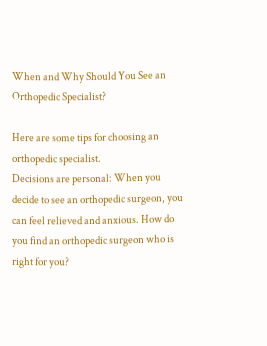When and Why Should You See an Orthopedic Specialist?

Here are some tips for choosing an orthopedic specialist.
Decisions are personal: When you decide to see an orthopedic surgeon, you can feel relieved and anxious. How do you find an orthopedic surgeon who is right for you?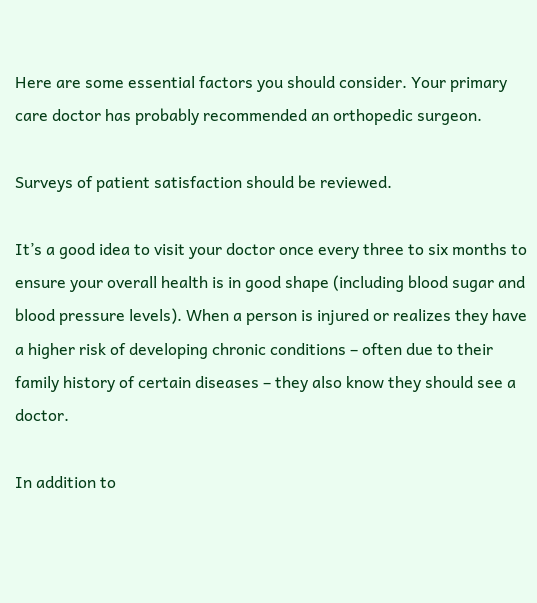Here are some essential factors you should consider. Your primary care doctor has probably recommended an orthopedic surgeon.

Surveys of patient satisfaction should be reviewed.

It’s a good idea to visit your doctor once every three to six months to ensure your overall health is in good shape (including blood sugar and blood pressure levels). When a person is injured or realizes they have a higher risk of developing chronic conditions – often due to their family history of certain diseases – they also know they should see a doctor.

In addition to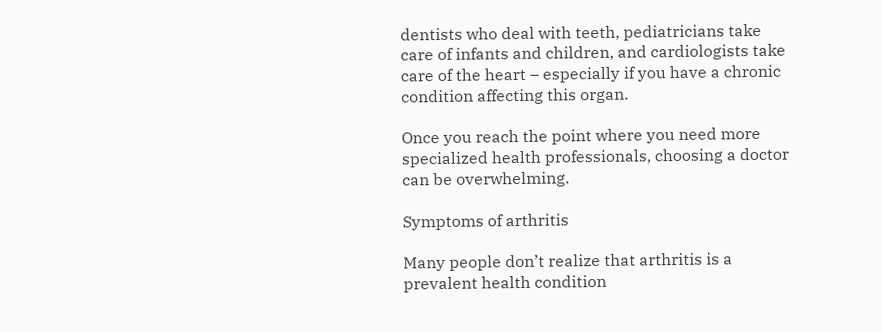dentists who deal with teeth, pediatricians take care of infants and children, and cardiologists take care of the heart – especially if you have a chronic condition affecting this organ.

Once you reach the point where you need more specialized health professionals, choosing a doctor can be overwhelming.

Symptoms of arthritis

Many people don’t realize that arthritis is a prevalent health condition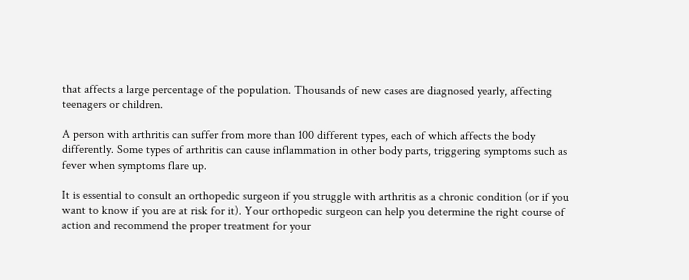that affects a large percentage of the population. Thousands of new cases are diagnosed yearly, affecting teenagers or children.

A person with arthritis can suffer from more than 100 different types, each of which affects the body differently. Some types of arthritis can cause inflammation in other body parts, triggering symptoms such as fever when symptoms flare up.

It is essential to consult an orthopedic surgeon if you struggle with arthritis as a chronic condition (or if you want to know if you are at risk for it). Your orthopedic surgeon can help you determine the right course of action and recommend the proper treatment for your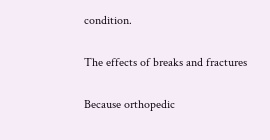condition.

The effects of breaks and fractures

Because orthopedic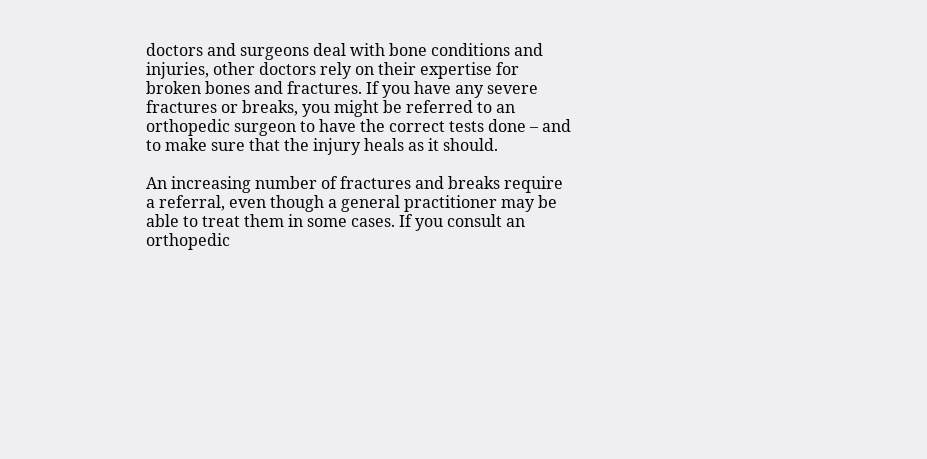doctors and surgeons deal with bone conditions and injuries, other doctors rely on their expertise for broken bones and fractures. If you have any severe fractures or breaks, you might be referred to an orthopedic surgeon to have the correct tests done – and to make sure that the injury heals as it should.

An increasing number of fractures and breaks require a referral, even though a general practitioner may be able to treat them in some cases. If you consult an orthopedic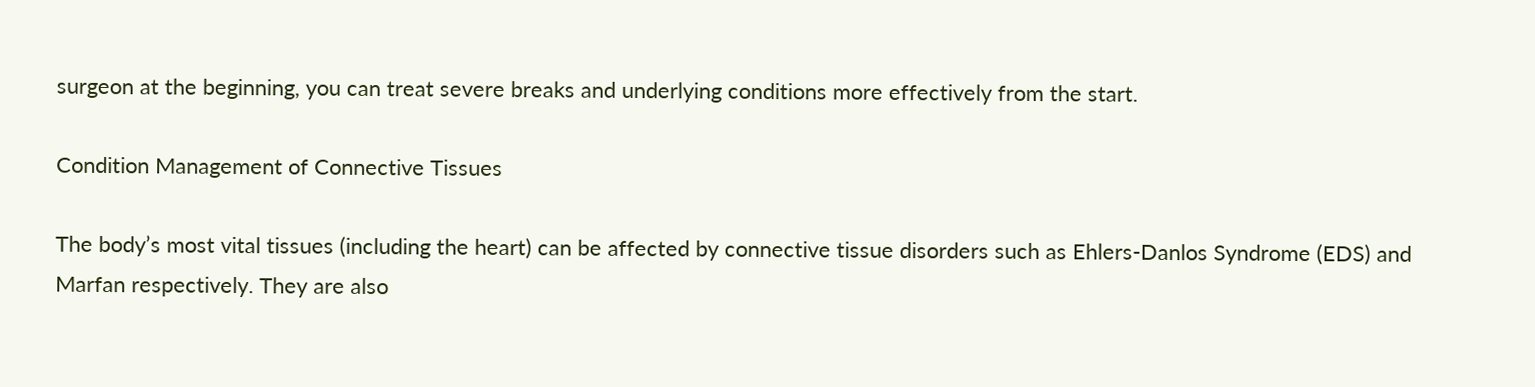surgeon at the beginning, you can treat severe breaks and underlying conditions more effectively from the start.

Condition Management of Connective Tissues

The body’s most vital tissues (including the heart) can be affected by connective tissue disorders such as Ehlers-Danlos Syndrome (EDS) and Marfan respectively. They are also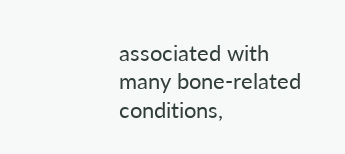associated with many bone-related conditions,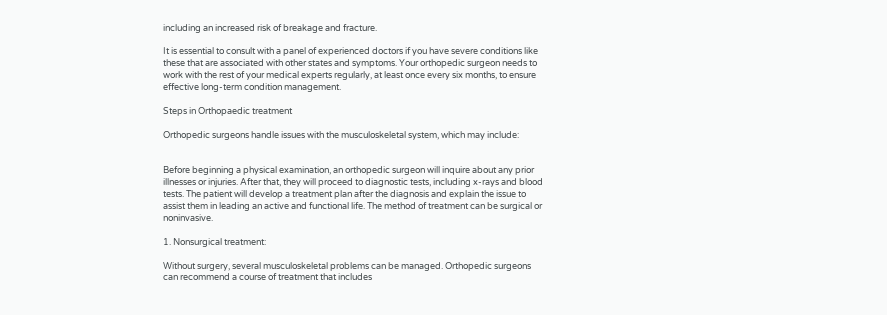including an increased risk of breakage and fracture.

It is essential to consult with a panel of experienced doctors if you have severe conditions like these that are associated with other states and symptoms. Your orthopedic surgeon needs to work with the rest of your medical experts regularly, at least once every six months, to ensure effective long-term condition management.

Steps in Orthopaedic treatment

Orthopedic surgeons handle issues with the musculoskeletal system, which may include:


Before beginning a physical examination, an orthopedic surgeon will inquire about any prior illnesses or injuries. After that, they will proceed to diagnostic tests, including x-rays and blood tests. The patient will develop a treatment plan after the diagnosis and explain the issue to assist them in leading an active and functional life. The method of treatment can be surgical or noninvasive.

1. Nonsurgical treatment:

Without surgery, several musculoskeletal problems can be managed. Orthopedic surgeons can recommend a course of treatment that includes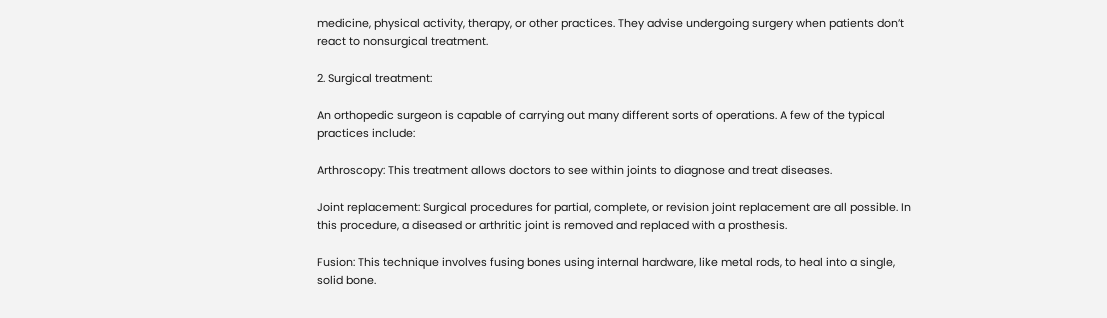medicine, physical activity, therapy, or other practices. They advise undergoing surgery when patients don’t react to nonsurgical treatment.

2. Surgical treatment:

An orthopedic surgeon is capable of carrying out many different sorts of operations. A few of the typical practices include:

Arthroscopy: This treatment allows doctors to see within joints to diagnose and treat diseases.

Joint replacement: Surgical procedures for partial, complete, or revision joint replacement are all possible. In this procedure, a diseased or arthritic joint is removed and replaced with a prosthesis.

Fusion: This technique involves fusing bones using internal hardware, like metal rods, to heal into a single, solid bone.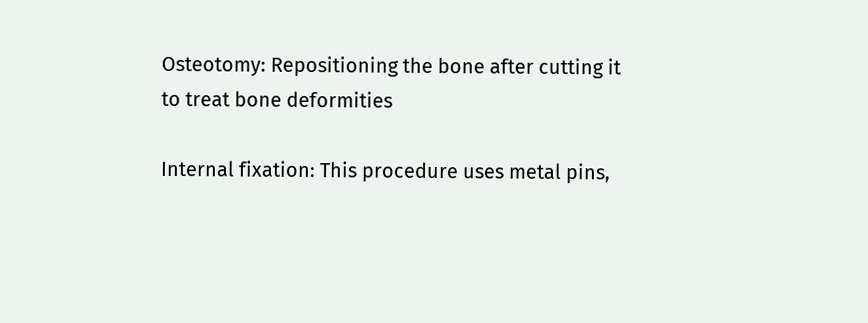Osteotomy: Repositioning the bone after cutting it to treat bone deformities

Internal fixation: This procedure uses metal pins,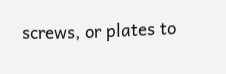screws, or plates to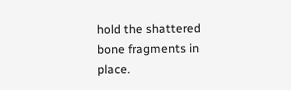hold the shattered bone fragments in place.